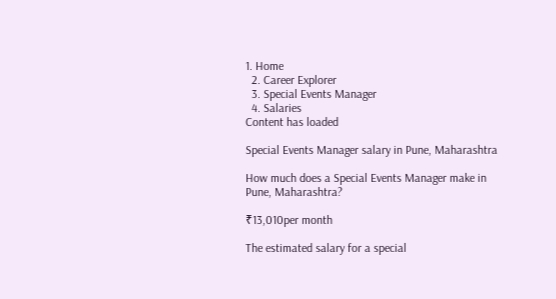1. Home
  2. Career Explorer
  3. Special Events Manager
  4. Salaries
Content has loaded

Special Events Manager salary in Pune, Maharashtra

How much does a Special Events Manager make in Pune, Maharashtra?

₹13,010per month

The estimated salary for a special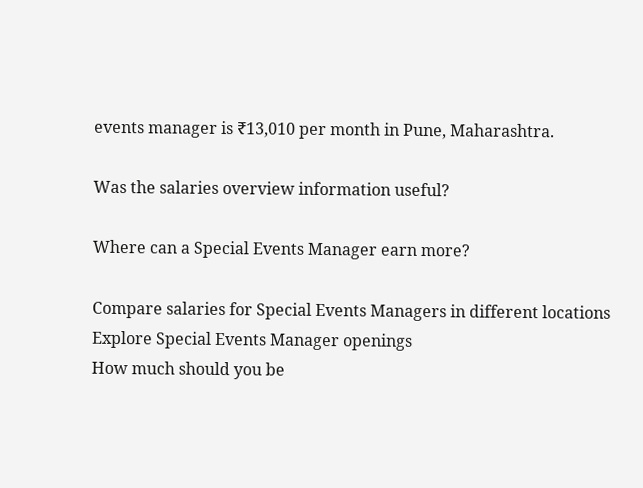events manager is ₹13,010 per month in Pune, Maharashtra.

Was the salaries overview information useful?

Where can a Special Events Manager earn more?

Compare salaries for Special Events Managers in different locations
Explore Special Events Manager openings
How much should you be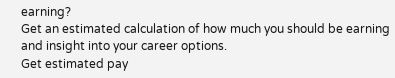earning?
Get an estimated calculation of how much you should be earning and insight into your career options.
Get estimated pay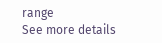range
See more details